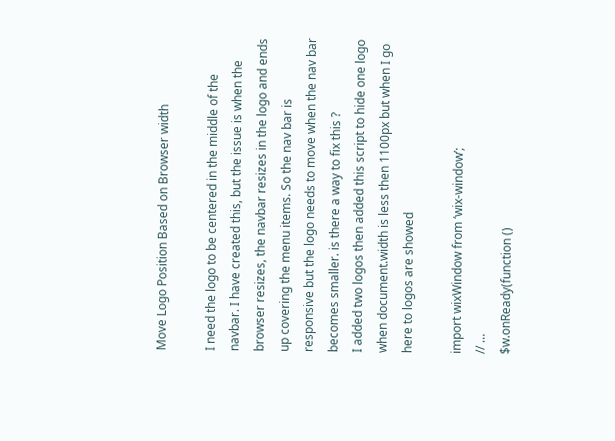Move Logo Position Based on Browser width

I need the logo to be centered in the middle of the navbar. I have created this, but the issue is when the browser resizes, the navbar resizes in the logo and ends up covering the menu items. So the nav bar is responsive but the logo needs to move when the nav bar becomes smaller. is there a way to fix this ?
I added two logos then added this script to hide one logo when document.width is less then 1100px but when I go here to logos are showed

import wixWindow from ‘wix-window’;
// …
$w.onReady(function ()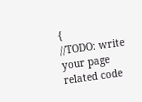{
//TODO: write your page related code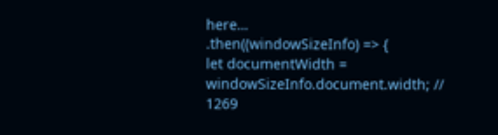here…
.then((windowSizeInfo) => {
let documentWidth = windowSizeInfo.document.width; // 1269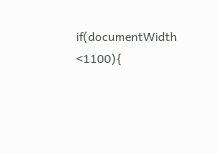if(documentWidth <1100){